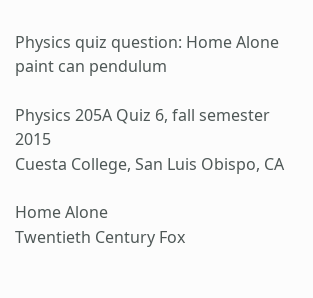Physics quiz question: Home Alone paint can pendulum

Physics 205A Quiz 6, fall semester 2015
Cuesta College, San Luis Obispo, CA

Home Alone
Twentieth Century Fox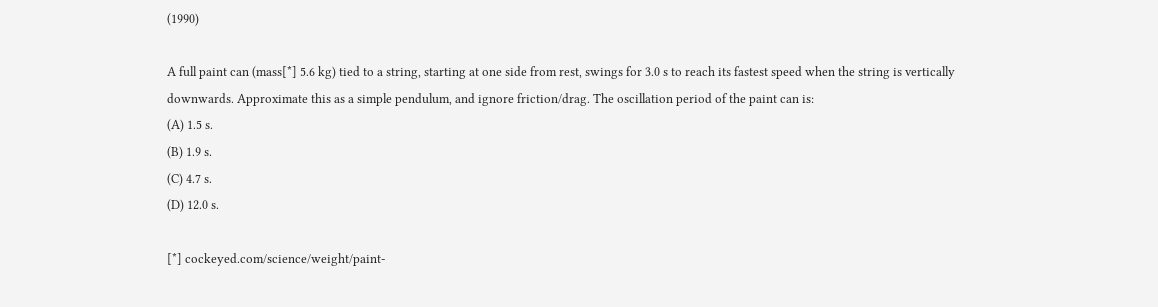(1990)

A full paint can (mass[*] 5.6 kg) tied to a string, starting at one side from rest, swings for 3.0 s to reach its fastest speed when the string is vertically downwards. Approximate this as a simple pendulum, and ignore friction/drag. The oscillation period of the paint can is:
(A) 1.5 s.
(B) 1.9 s.
(C) 4.7 s.
(D) 12.0 s.

[*] cockeyed.com/science/weight/paint-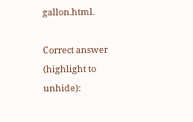gallon.html.

Correct answer (highlight to unhide):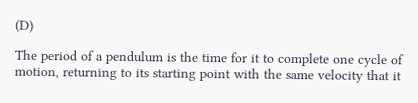(D)

The period of a pendulum is the time for it to complete one cycle of motion, returning to its starting point with the same velocity that it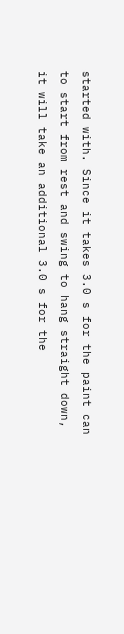started with. Since it takes 3.0 s for the paint can to start from rest and swing to hang straight down, it will take an additional 3.0 s for the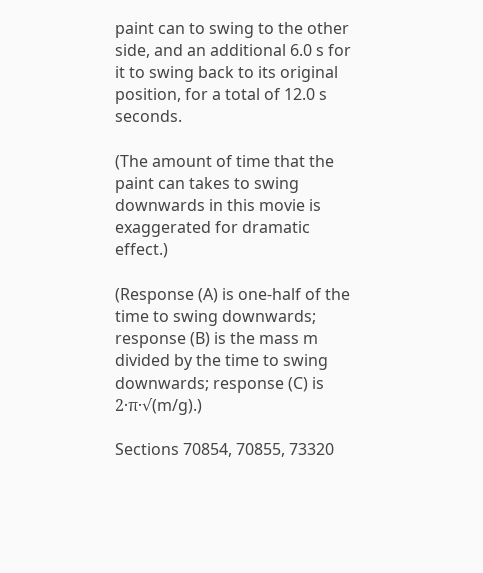paint can to swing to the other side, and an additional 6.0 s for it to swing back to its original position, for a total of 12.0 s seconds.

(The amount of time that the paint can takes to swing downwards in this movie is exaggerated for dramatic effect.)

(Response (A) is one-half of the time to swing downwards; response (B) is the mass m divided by the time to swing downwards; response (C) is 2·π·√(m/g).)

Sections 70854, 70855, 73320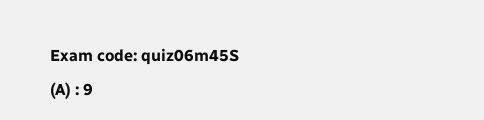Exam code: quiz06m45S
(A) : 9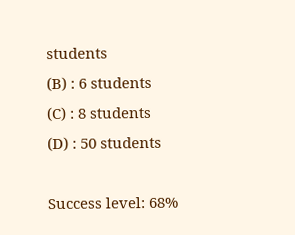students
(B) : 6 students
(C) : 8 students
(D) : 50 students

Success level: 68%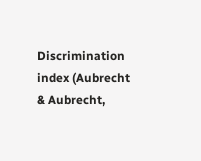Discrimination index (Aubrecht & Aubrecht,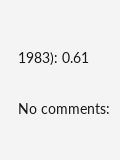1983): 0.61

No comments: